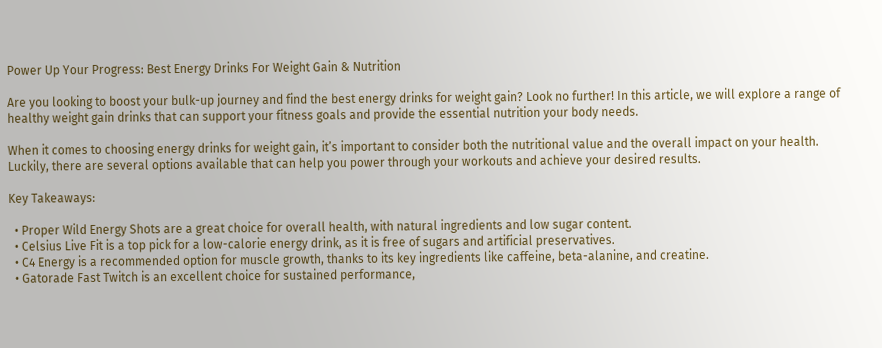Power Up Your Progress: Best Energy Drinks For Weight Gain & Nutrition

Are you looking to boost your bulk-up journey and find the best energy drinks for weight gain? Look no further! In this article, we will explore a range of healthy weight gain drinks that can support your fitness goals and provide the essential nutrition your body needs.

When it comes to choosing energy drinks for weight gain, it’s important to consider both the nutritional value and the overall impact on your health. Luckily, there are several options available that can help you power through your workouts and achieve your desired results.

Key Takeaways:

  • Proper Wild Energy Shots are a great choice for overall health, with natural ingredients and low sugar content.
  • Celsius Live Fit is a top pick for a low-calorie energy drink, as it is free of sugars and artificial preservatives.
  • C4 Energy is a recommended option for muscle growth, thanks to its key ingredients like caffeine, beta-alanine, and creatine.
  • Gatorade Fast Twitch is an excellent choice for sustained performance,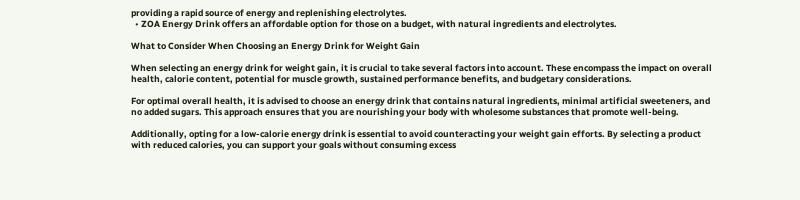providing a rapid source of energy and replenishing electrolytes.
  • ZOA Energy Drink offers an affordable option for those on a budget, with natural ingredients and electrolytes.

What to Consider When Choosing an Energy Drink for Weight Gain

When selecting an energy drink for weight gain, it is crucial to take several factors into account. These encompass the impact on overall health, calorie content, potential for muscle growth, sustained performance benefits, and budgetary considerations.

For optimal overall health, it is advised to choose an energy drink that contains natural ingredients, minimal artificial sweeteners, and no added sugars. This approach ensures that you are nourishing your body with wholesome substances that promote well-being.

Additionally, opting for a low-calorie energy drink is essential to avoid counteracting your weight gain efforts. By selecting a product with reduced calories, you can support your goals without consuming excess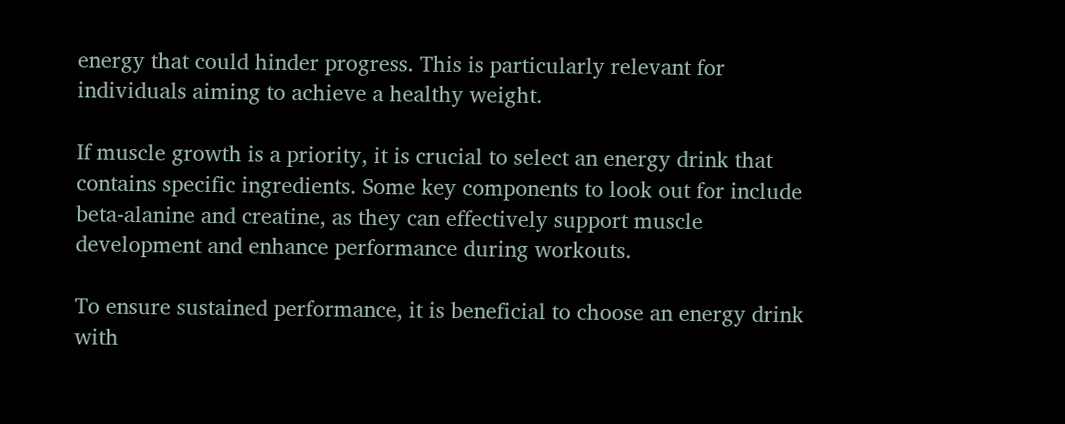energy that could hinder progress. This is particularly relevant for individuals aiming to achieve a healthy weight.

If muscle growth is a priority, it is crucial to select an energy drink that contains specific ingredients. Some key components to look out for include beta-alanine and creatine, as they can effectively support muscle development and enhance performance during workouts.

To ensure sustained performance, it is beneficial to choose an energy drink with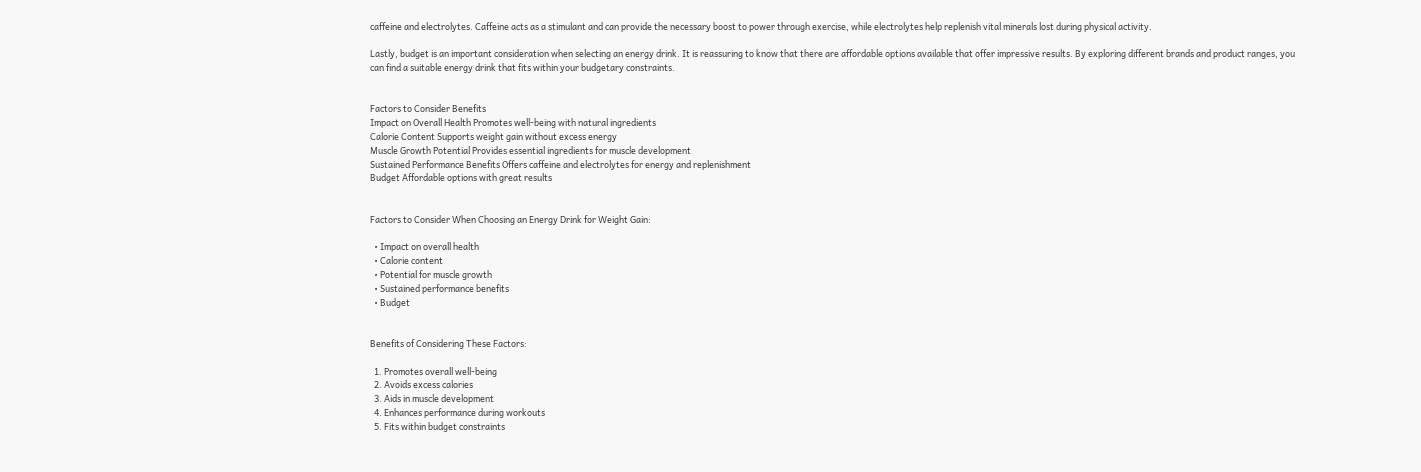caffeine and electrolytes. Caffeine acts as a stimulant and can provide the necessary boost to power through exercise, while electrolytes help replenish vital minerals lost during physical activity.

Lastly, budget is an important consideration when selecting an energy drink. It is reassuring to know that there are affordable options available that offer impressive results. By exploring different brands and product ranges, you can find a suitable energy drink that fits within your budgetary constraints.


Factors to Consider Benefits
Impact on Overall Health Promotes well-being with natural ingredients
Calorie Content Supports weight gain without excess energy
Muscle Growth Potential Provides essential ingredients for muscle development
Sustained Performance Benefits Offers caffeine and electrolytes for energy and replenishment
Budget Affordable options with great results


Factors to Consider When Choosing an Energy Drink for Weight Gain:

  • Impact on overall health
  • Calorie content
  • Potential for muscle growth
  • Sustained performance benefits
  • Budget


Benefits of Considering These Factors:

  1. Promotes overall well-being
  2. Avoids excess calories
  3. Aids in muscle development
  4. Enhances performance during workouts
  5. Fits within budget constraints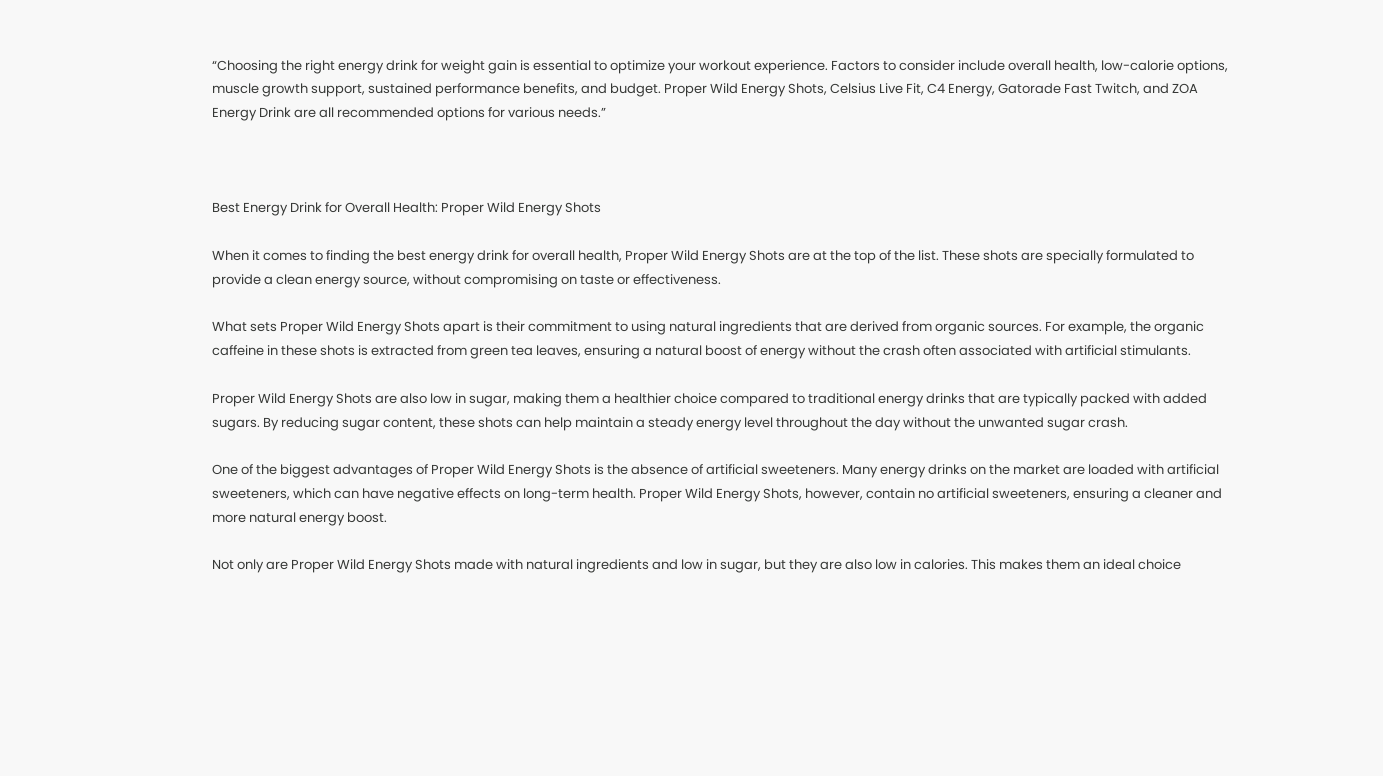“Choosing the right energy drink for weight gain is essential to optimize your workout experience. Factors to consider include overall health, low-calorie options, muscle growth support, sustained performance benefits, and budget. Proper Wild Energy Shots, Celsius Live Fit, C4 Energy, Gatorade Fast Twitch, and ZOA Energy Drink are all recommended options for various needs.”



Best Energy Drink for Overall Health: Proper Wild Energy Shots

When it comes to finding the best energy drink for overall health, Proper Wild Energy Shots are at the top of the list. These shots are specially formulated to provide a clean energy source, without compromising on taste or effectiveness.

What sets Proper Wild Energy Shots apart is their commitment to using natural ingredients that are derived from organic sources. For example, the organic caffeine in these shots is extracted from green tea leaves, ensuring a natural boost of energy without the crash often associated with artificial stimulants.

Proper Wild Energy Shots are also low in sugar, making them a healthier choice compared to traditional energy drinks that are typically packed with added sugars. By reducing sugar content, these shots can help maintain a steady energy level throughout the day without the unwanted sugar crash.

One of the biggest advantages of Proper Wild Energy Shots is the absence of artificial sweeteners. Many energy drinks on the market are loaded with artificial sweeteners, which can have negative effects on long-term health. Proper Wild Energy Shots, however, contain no artificial sweeteners, ensuring a cleaner and more natural energy boost.

Not only are Proper Wild Energy Shots made with natural ingredients and low in sugar, but they are also low in calories. This makes them an ideal choice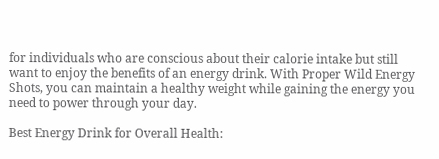for individuals who are conscious about their calorie intake but still want to enjoy the benefits of an energy drink. With Proper Wild Energy Shots, you can maintain a healthy weight while gaining the energy you need to power through your day.

Best Energy Drink for Overall Health: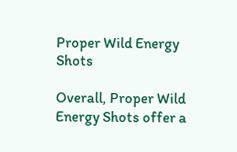Proper Wild Energy Shots

Overall, Proper Wild Energy Shots offer a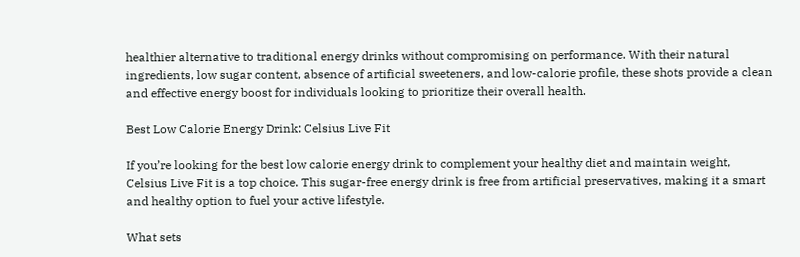healthier alternative to traditional energy drinks without compromising on performance. With their natural ingredients, low sugar content, absence of artificial sweeteners, and low-calorie profile, these shots provide a clean and effective energy boost for individuals looking to prioritize their overall health.

Best Low Calorie Energy Drink: Celsius Live Fit

If you’re looking for the best low calorie energy drink to complement your healthy diet and maintain weight, Celsius Live Fit is a top choice. This sugar-free energy drink is free from artificial preservatives, making it a smart and healthy option to fuel your active lifestyle.

What sets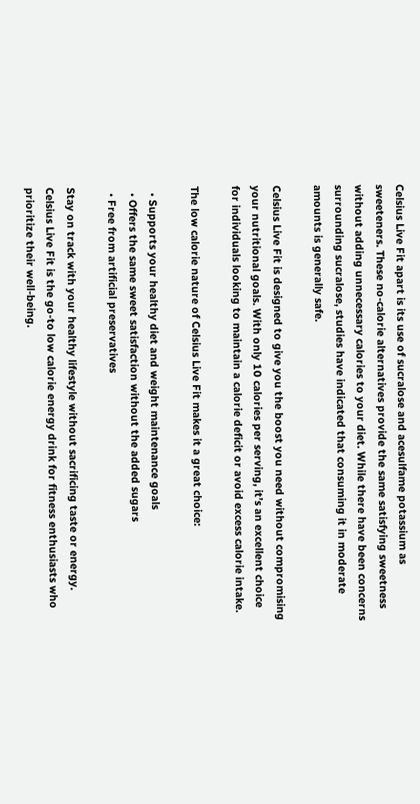Celsius Live Fit apart is its use of sucralose and acesulfame potassium as sweeteners. These no-calorie alternatives provide the same satisfying sweetness without adding unnecessary calories to your diet. While there have been concerns surrounding sucralose, studies have indicated that consuming it in moderate amounts is generally safe.

Celsius Live Fit is designed to give you the boost you need without compromising your nutritional goals. With only 10 calories per serving, it’s an excellent choice for individuals looking to maintain a calorie deficit or avoid excess calorie intake.

The low calorie nature of Celsius Live Fit makes it a great choice:

  • Supports your healthy diet and weight maintenance goals
  • Offers the same sweet satisfaction without the added sugars
  • Free from artificial preservatives

Stay on track with your healthy lifestyle without sacrificing taste or energy. Celsius Live Fit is the go-to low calorie energy drink for fitness enthusiasts who prioritize their well-being.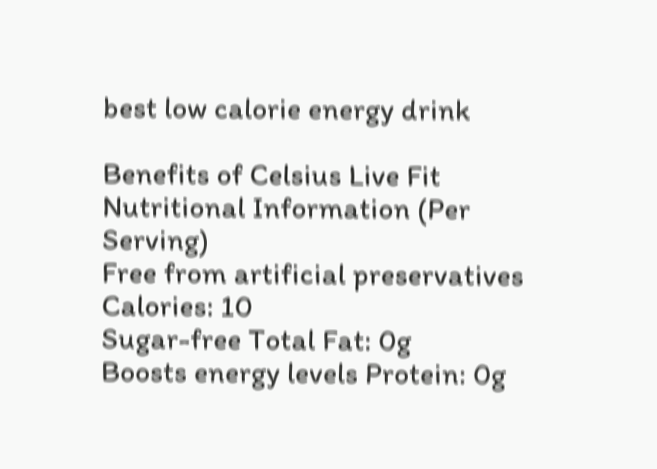best low calorie energy drink

Benefits of Celsius Live Fit Nutritional Information (Per Serving)
Free from artificial preservatives Calories: 10
Sugar-free Total Fat: 0g
Boosts energy levels Protein: 0g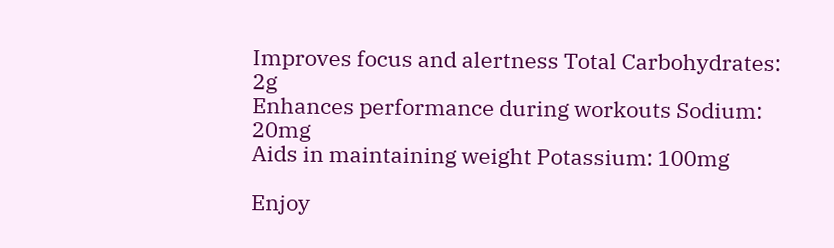Improves focus and alertness Total Carbohydrates: 2g
Enhances performance during workouts Sodium: 20mg
Aids in maintaining weight Potassium: 100mg

Enjoy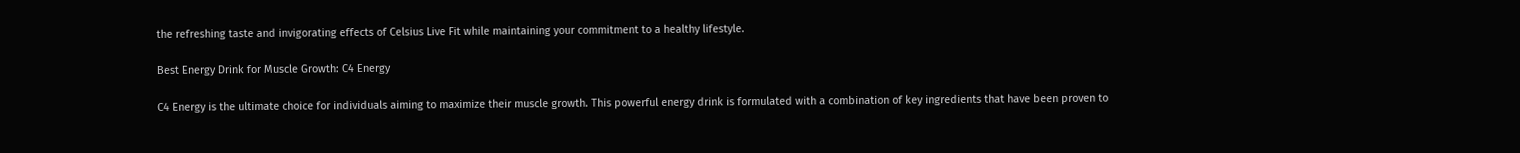the refreshing taste and invigorating effects of Celsius Live Fit while maintaining your commitment to a healthy lifestyle.

Best Energy Drink for Muscle Growth: C4 Energy

C4 Energy is the ultimate choice for individuals aiming to maximize their muscle growth. This powerful energy drink is formulated with a combination of key ingredients that have been proven to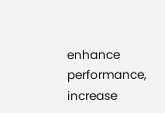enhance performance, increase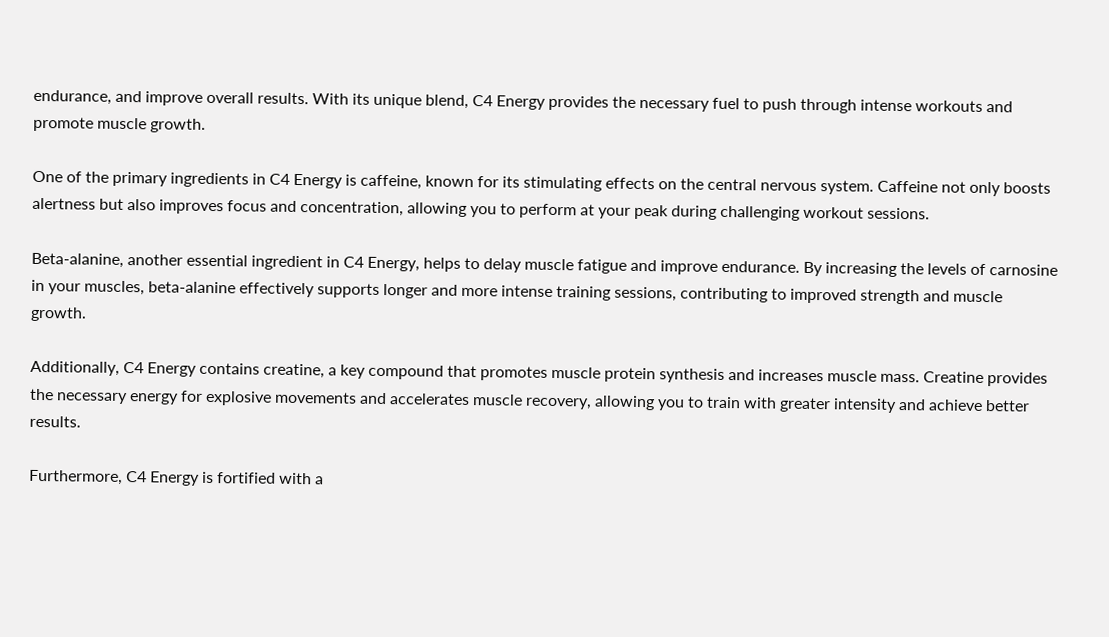endurance, and improve overall results. With its unique blend, C4 Energy provides the necessary fuel to push through intense workouts and promote muscle growth.

One of the primary ingredients in C4 Energy is caffeine, known for its stimulating effects on the central nervous system. Caffeine not only boosts alertness but also improves focus and concentration, allowing you to perform at your peak during challenging workout sessions.

Beta-alanine, another essential ingredient in C4 Energy, helps to delay muscle fatigue and improve endurance. By increasing the levels of carnosine in your muscles, beta-alanine effectively supports longer and more intense training sessions, contributing to improved strength and muscle growth.

Additionally, C4 Energy contains creatine, a key compound that promotes muscle protein synthesis and increases muscle mass. Creatine provides the necessary energy for explosive movements and accelerates muscle recovery, allowing you to train with greater intensity and achieve better results.

Furthermore, C4 Energy is fortified with a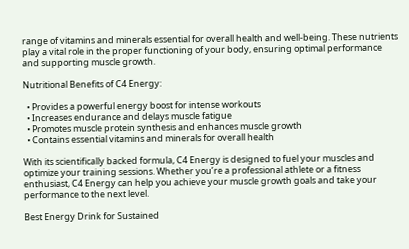range of vitamins and minerals essential for overall health and well-being. These nutrients play a vital role in the proper functioning of your body, ensuring optimal performance and supporting muscle growth.

Nutritional Benefits of C4 Energy:

  • Provides a powerful energy boost for intense workouts
  • Increases endurance and delays muscle fatigue
  • Promotes muscle protein synthesis and enhances muscle growth
  • Contains essential vitamins and minerals for overall health

With its scientifically backed formula, C4 Energy is designed to fuel your muscles and optimize your training sessions. Whether you’re a professional athlete or a fitness enthusiast, C4 Energy can help you achieve your muscle growth goals and take your performance to the next level.

Best Energy Drink for Sustained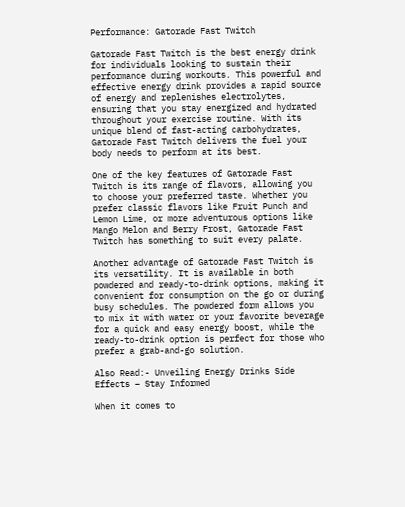Performance: Gatorade Fast Twitch

Gatorade Fast Twitch is the best energy drink for individuals looking to sustain their performance during workouts. This powerful and effective energy drink provides a rapid source of energy and replenishes electrolytes, ensuring that you stay energized and hydrated throughout your exercise routine. With its unique blend of fast-acting carbohydrates, Gatorade Fast Twitch delivers the fuel your body needs to perform at its best.

One of the key features of Gatorade Fast Twitch is its range of flavors, allowing you to choose your preferred taste. Whether you prefer classic flavors like Fruit Punch and Lemon Lime, or more adventurous options like Mango Melon and Berry Frost, Gatorade Fast Twitch has something to suit every palate.

Another advantage of Gatorade Fast Twitch is its versatility. It is available in both powdered and ready-to-drink options, making it convenient for consumption on the go or during busy schedules. The powdered form allows you to mix it with water or your favorite beverage for a quick and easy energy boost, while the ready-to-drink option is perfect for those who prefer a grab-and-go solution.

Also Read:- Unveiling Energy Drinks Side Effects – Stay Informed

When it comes to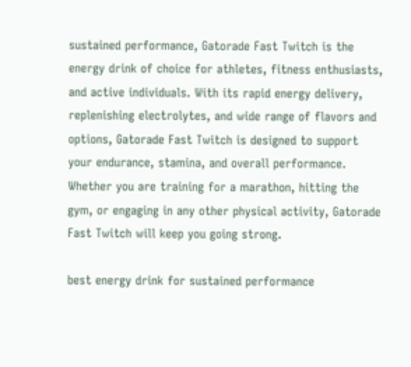sustained performance, Gatorade Fast Twitch is the energy drink of choice for athletes, fitness enthusiasts, and active individuals. With its rapid energy delivery, replenishing electrolytes, and wide range of flavors and options, Gatorade Fast Twitch is designed to support your endurance, stamina, and overall performance. Whether you are training for a marathon, hitting the gym, or engaging in any other physical activity, Gatorade Fast Twitch will keep you going strong.

best energy drink for sustained performance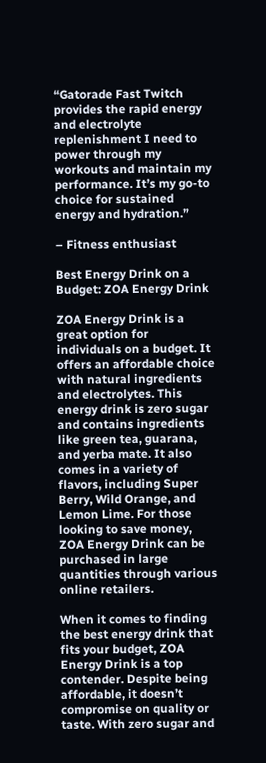“Gatorade Fast Twitch provides the rapid energy and electrolyte replenishment I need to power through my workouts and maintain my performance. It’s my go-to choice for sustained energy and hydration.”

– Fitness enthusiast

Best Energy Drink on a Budget: ZOA Energy Drink

ZOA Energy Drink is a great option for individuals on a budget. It offers an affordable choice with natural ingredients and electrolytes. This energy drink is zero sugar and contains ingredients like green tea, guarana, and yerba mate. It also comes in a variety of flavors, including Super Berry, Wild Orange, and Lemon Lime. For those looking to save money, ZOA Energy Drink can be purchased in large quantities through various online retailers.

When it comes to finding the best energy drink that fits your budget, ZOA Energy Drink is a top contender. Despite being affordable, it doesn’t compromise on quality or taste. With zero sugar and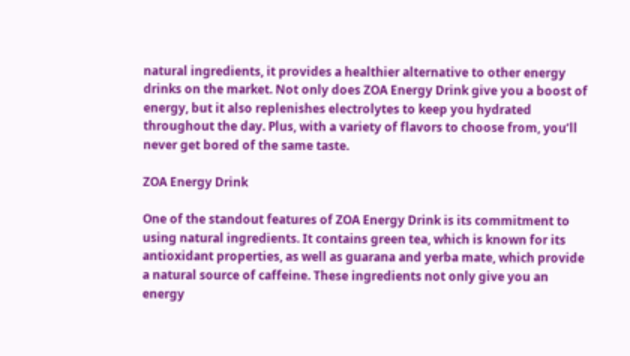natural ingredients, it provides a healthier alternative to other energy drinks on the market. Not only does ZOA Energy Drink give you a boost of energy, but it also replenishes electrolytes to keep you hydrated throughout the day. Plus, with a variety of flavors to choose from, you’ll never get bored of the same taste.

ZOA Energy Drink

One of the standout features of ZOA Energy Drink is its commitment to using natural ingredients. It contains green tea, which is known for its antioxidant properties, as well as guarana and yerba mate, which provide a natural source of caffeine. These ingredients not only give you an energy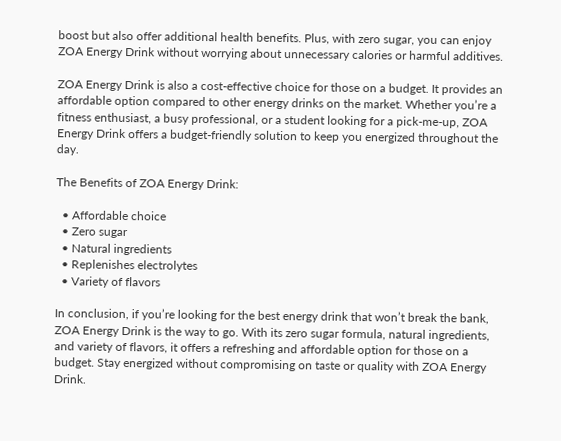boost but also offer additional health benefits. Plus, with zero sugar, you can enjoy ZOA Energy Drink without worrying about unnecessary calories or harmful additives.

ZOA Energy Drink is also a cost-effective choice for those on a budget. It provides an affordable option compared to other energy drinks on the market. Whether you’re a fitness enthusiast, a busy professional, or a student looking for a pick-me-up, ZOA Energy Drink offers a budget-friendly solution to keep you energized throughout the day.

The Benefits of ZOA Energy Drink:

  • Affordable choice
  • Zero sugar
  • Natural ingredients
  • Replenishes electrolytes
  • Variety of flavors

In conclusion, if you’re looking for the best energy drink that won’t break the bank, ZOA Energy Drink is the way to go. With its zero sugar formula, natural ingredients, and variety of flavors, it offers a refreshing and affordable option for those on a budget. Stay energized without compromising on taste or quality with ZOA Energy Drink.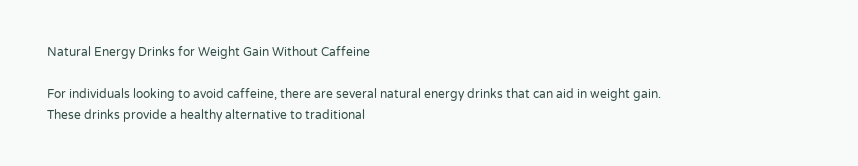Natural Energy Drinks for Weight Gain Without Caffeine

For individuals looking to avoid caffeine, there are several natural energy drinks that can aid in weight gain. These drinks provide a healthy alternative to traditional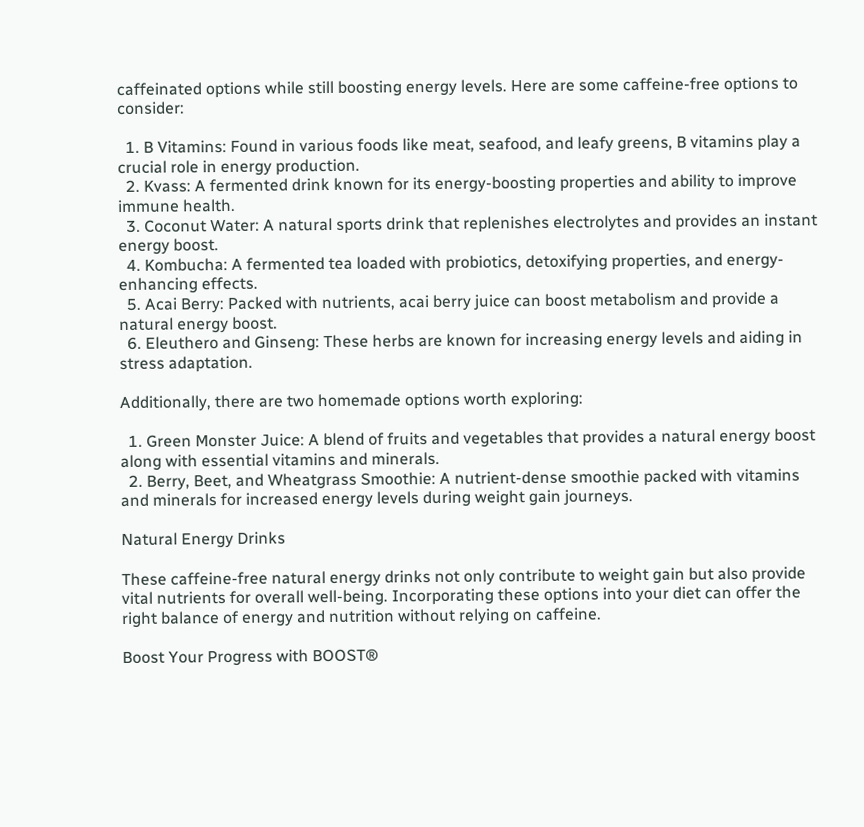caffeinated options while still boosting energy levels. Here are some caffeine-free options to consider:

  1. B Vitamins: Found in various foods like meat, seafood, and leafy greens, B vitamins play a crucial role in energy production.
  2. Kvass: A fermented drink known for its energy-boosting properties and ability to improve immune health.
  3. Coconut Water: A natural sports drink that replenishes electrolytes and provides an instant energy boost.
  4. Kombucha: A fermented tea loaded with probiotics, detoxifying properties, and energy-enhancing effects.
  5. Acai Berry: Packed with nutrients, acai berry juice can boost metabolism and provide a natural energy boost.
  6. Eleuthero and Ginseng: These herbs are known for increasing energy levels and aiding in stress adaptation.

Additionally, there are two homemade options worth exploring:

  1. Green Monster Juice: A blend of fruits and vegetables that provides a natural energy boost along with essential vitamins and minerals.
  2. Berry, Beet, and Wheatgrass Smoothie: A nutrient-dense smoothie packed with vitamins and minerals for increased energy levels during weight gain journeys.

Natural Energy Drinks

These caffeine-free natural energy drinks not only contribute to weight gain but also provide vital nutrients for overall well-being. Incorporating these options into your diet can offer the right balance of energy and nutrition without relying on caffeine.

Boost Your Progress with BOOST®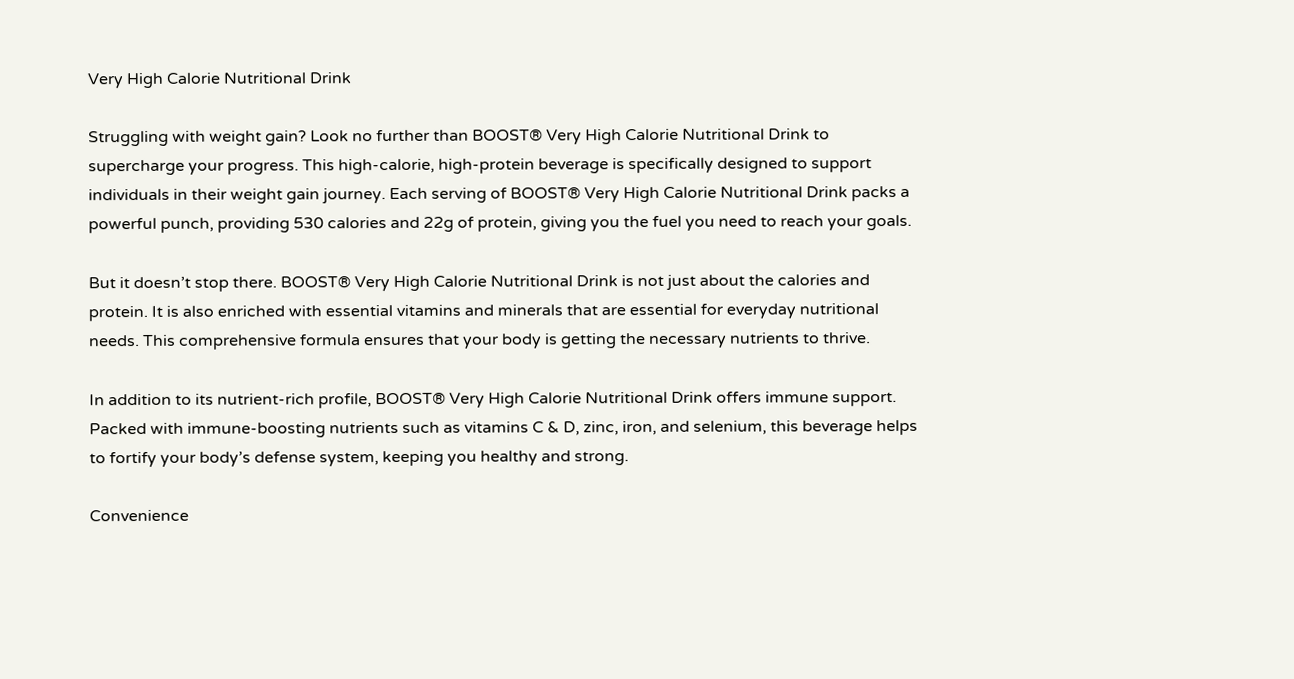Very High Calorie Nutritional Drink

Struggling with weight gain? Look no further than BOOST® Very High Calorie Nutritional Drink to supercharge your progress. This high-calorie, high-protein beverage is specifically designed to support individuals in their weight gain journey. Each serving of BOOST® Very High Calorie Nutritional Drink packs a powerful punch, providing 530 calories and 22g of protein, giving you the fuel you need to reach your goals.

But it doesn’t stop there. BOOST® Very High Calorie Nutritional Drink is not just about the calories and protein. It is also enriched with essential vitamins and minerals that are essential for everyday nutritional needs. This comprehensive formula ensures that your body is getting the necessary nutrients to thrive.

In addition to its nutrient-rich profile, BOOST® Very High Calorie Nutritional Drink offers immune support. Packed with immune-boosting nutrients such as vitamins C & D, zinc, iron, and selenium, this beverage helps to fortify your body’s defense system, keeping you healthy and strong.

Convenience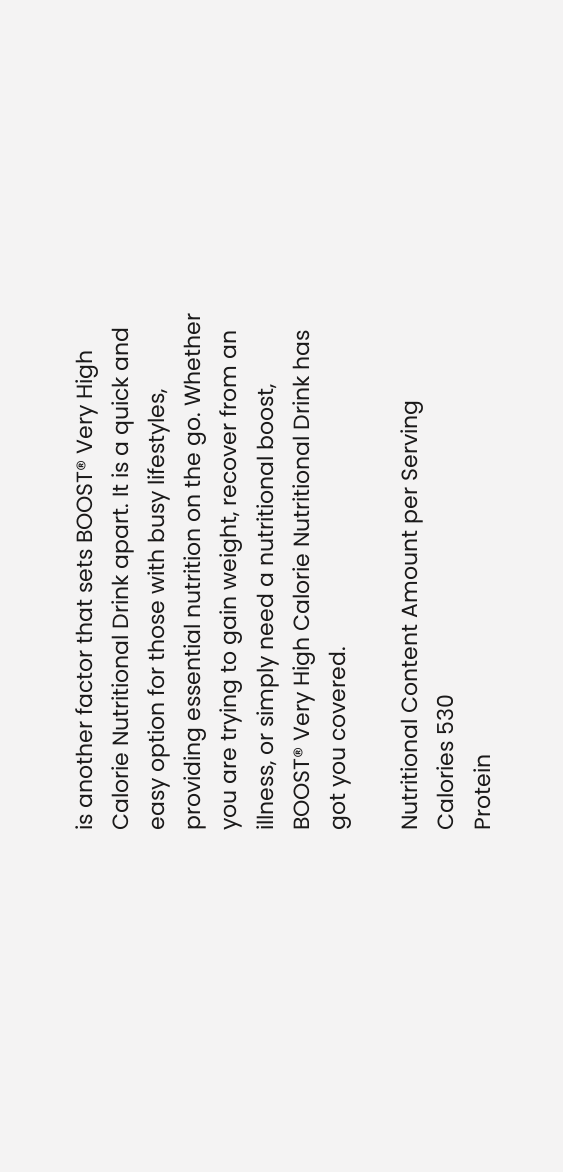is another factor that sets BOOST® Very High Calorie Nutritional Drink apart. It is a quick and easy option for those with busy lifestyles, providing essential nutrition on the go. Whether you are trying to gain weight, recover from an illness, or simply need a nutritional boost, BOOST® Very High Calorie Nutritional Drink has got you covered.

Nutritional Content Amount per Serving
Calories 530
Protein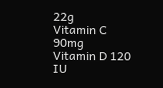22g
Vitamin C 90mg
Vitamin D 120 IU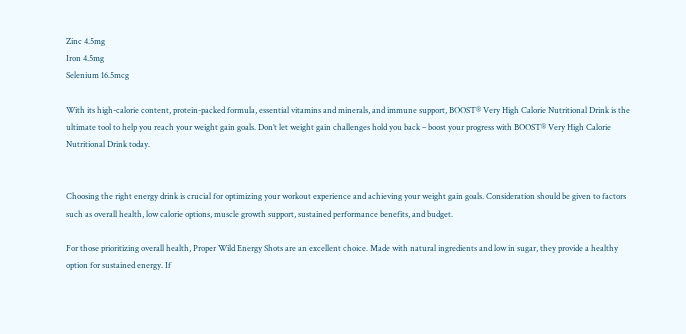Zinc 4.5mg
Iron 4.5mg
Selenium 16.5mcg

With its high-calorie content, protein-packed formula, essential vitamins and minerals, and immune support, BOOST® Very High Calorie Nutritional Drink is the ultimate tool to help you reach your weight gain goals. Don’t let weight gain challenges hold you back – boost your progress with BOOST® Very High Calorie Nutritional Drink today.


Choosing the right energy drink is crucial for optimizing your workout experience and achieving your weight gain goals. Consideration should be given to factors such as overall health, low calorie options, muscle growth support, sustained performance benefits, and budget.

For those prioritizing overall health, Proper Wild Energy Shots are an excellent choice. Made with natural ingredients and low in sugar, they provide a healthy option for sustained energy. If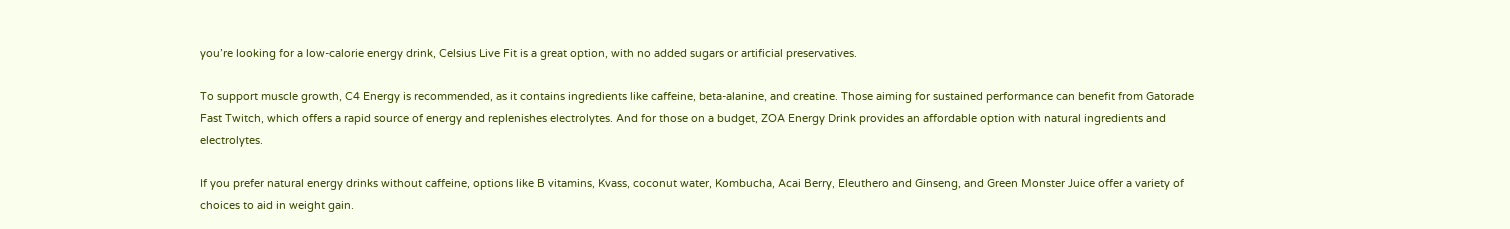you’re looking for a low-calorie energy drink, Celsius Live Fit is a great option, with no added sugars or artificial preservatives.

To support muscle growth, C4 Energy is recommended, as it contains ingredients like caffeine, beta-alanine, and creatine. Those aiming for sustained performance can benefit from Gatorade Fast Twitch, which offers a rapid source of energy and replenishes electrolytes. And for those on a budget, ZOA Energy Drink provides an affordable option with natural ingredients and electrolytes.

If you prefer natural energy drinks without caffeine, options like B vitamins, Kvass, coconut water, Kombucha, Acai Berry, Eleuthero and Ginseng, and Green Monster Juice offer a variety of choices to aid in weight gain.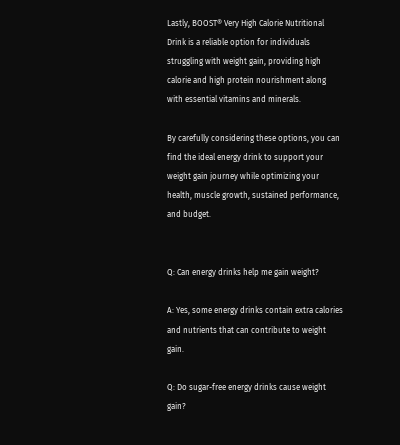Lastly, BOOST® Very High Calorie Nutritional Drink is a reliable option for individuals struggling with weight gain, providing high calorie and high protein nourishment along with essential vitamins and minerals.

By carefully considering these options, you can find the ideal energy drink to support your weight gain journey while optimizing your health, muscle growth, sustained performance, and budget.


Q: Can energy drinks help me gain weight?

A: Yes, some energy drinks contain extra calories and nutrients that can contribute to weight gain.

Q: Do sugar-free energy drinks cause weight gain?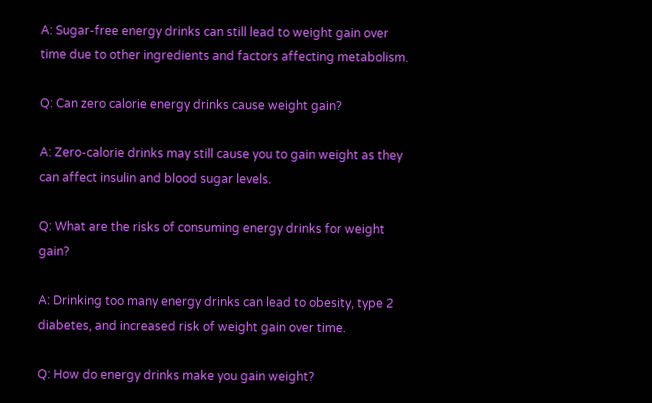A: Sugar-free energy drinks can still lead to weight gain over time due to other ingredients and factors affecting metabolism.

Q: Can zero calorie energy drinks cause weight gain?

A: Zero-calorie drinks may still cause you to gain weight as they can affect insulin and blood sugar levels.

Q: What are the risks of consuming energy drinks for weight gain?

A: Drinking too many energy drinks can lead to obesity, type 2 diabetes, and increased risk of weight gain over time.

Q: How do energy drinks make you gain weight?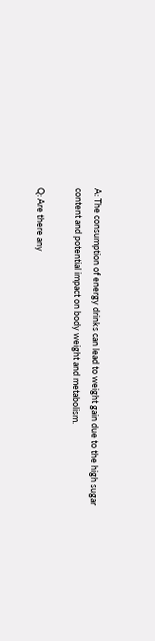A: The consumption of energy drinks can lead to weight gain due to the high sugar content and potential impact on body weight and metabolism.

Q: Are there any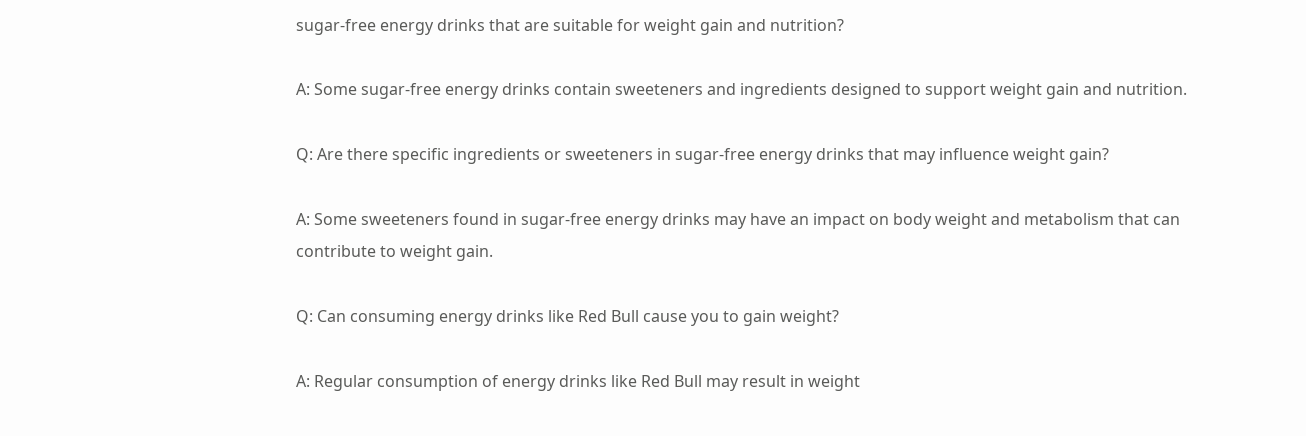sugar-free energy drinks that are suitable for weight gain and nutrition?

A: Some sugar-free energy drinks contain sweeteners and ingredients designed to support weight gain and nutrition.

Q: Are there specific ingredients or sweeteners in sugar-free energy drinks that may influence weight gain?

A: Some sweeteners found in sugar-free energy drinks may have an impact on body weight and metabolism that can contribute to weight gain.

Q: Can consuming energy drinks like Red Bull cause you to gain weight?

A: Regular consumption of energy drinks like Red Bull may result in weight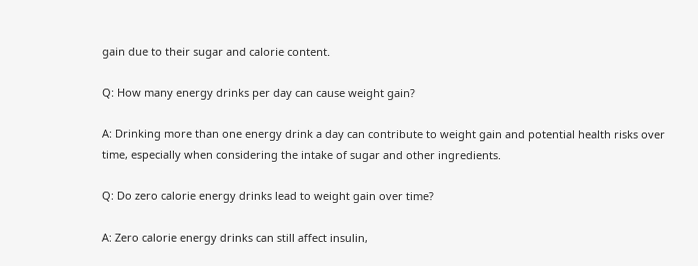gain due to their sugar and calorie content.

Q: How many energy drinks per day can cause weight gain?

A: Drinking more than one energy drink a day can contribute to weight gain and potential health risks over time, especially when considering the intake of sugar and other ingredients.

Q: Do zero calorie energy drinks lead to weight gain over time?

A: Zero calorie energy drinks can still affect insulin,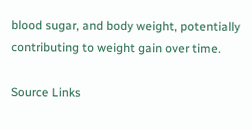blood sugar, and body weight, potentially contributing to weight gain over time.

Source Links